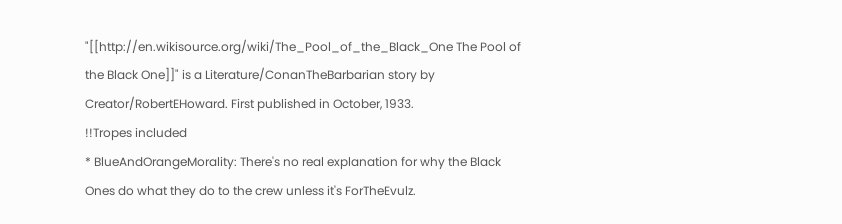"[[http://en.wikisource.org/wiki/The_Pool_of_the_Black_One The Pool of the Black One]]" is a Literature/ConanTheBarbarian story by Creator/RobertEHoward. First published in October, 1933.
!!Tropes included
* BlueAndOrangeMorality: There's no real explanation for why the Black Ones do what they do to the crew unless it's ForTheEvulz.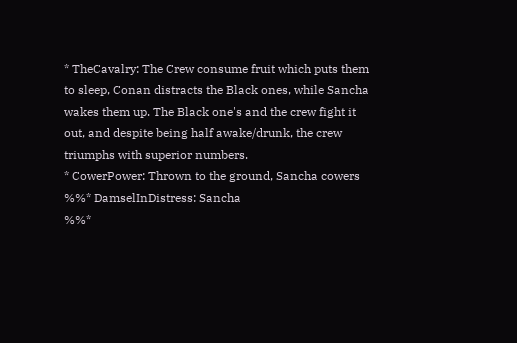* TheCavalry: The Crew consume fruit which puts them to sleep, Conan distracts the Black ones, while Sancha wakes them up. The Black one's and the crew fight it out, and despite being half awake/drunk, the crew triumphs with superior numbers.
* CowerPower: Thrown to the ground, Sancha cowers
%%* DamselInDistress: Sancha
%%*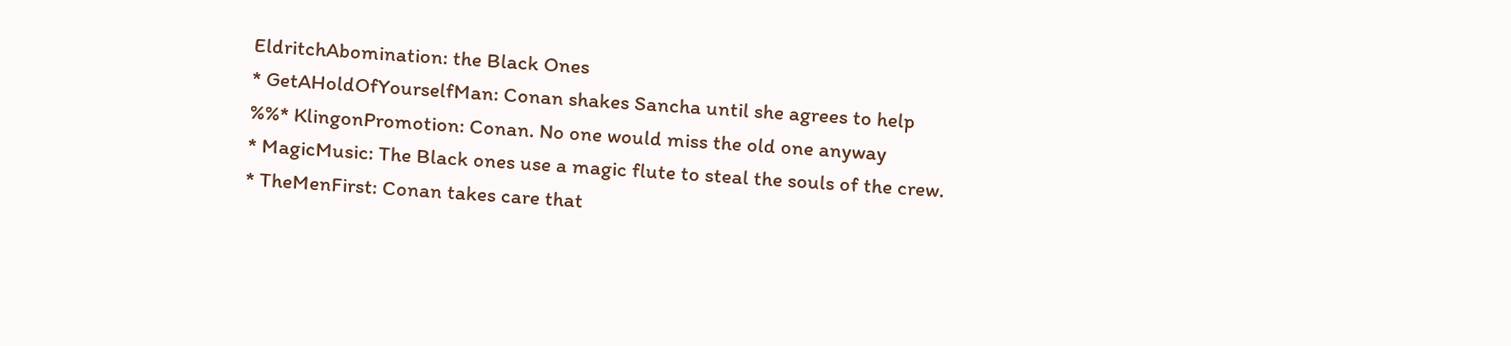EldritchAbomination: the Black Ones
* GetAHoldOfYourselfMan: Conan shakes Sancha until she agrees to help
%%* KlingonPromotion: Conan. No one would miss the old one anyway
* MagicMusic: The Black ones use a magic flute to steal the souls of the crew.
* TheMenFirst: Conan takes care that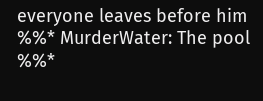everyone leaves before him
%%* MurderWater: The pool
%%*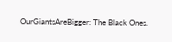OurGiantsAreBigger: The Black Ones.